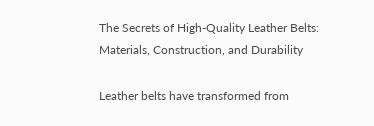The Secrets of High-Quality Leather Belts: Materials, Construction, and Durability

Leather belts have transformed from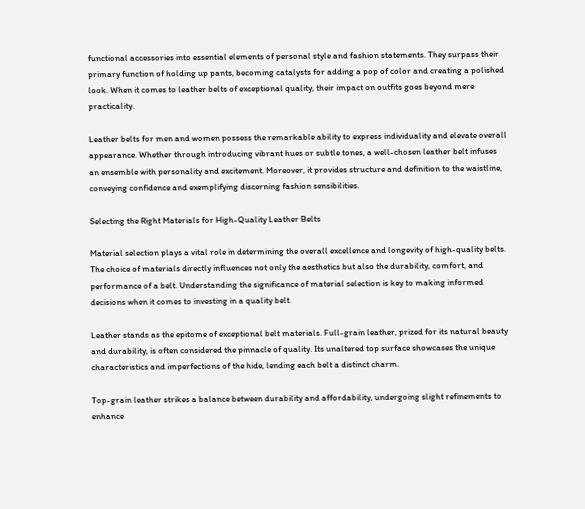functional accessories into essential elements of personal style and fashion statements. They surpass their primary function of holding up pants, becoming catalysts for adding a pop of color and creating a polished look. When it comes to leather belts of exceptional quality, their impact on outfits goes beyond mere practicality.

Leather belts for men and women possess the remarkable ability to express individuality and elevate overall appearance. Whether through introducing vibrant hues or subtle tones, a well-chosen leather belt infuses an ensemble with personality and excitement. Moreover, it provides structure and definition to the waistline, conveying confidence and exemplifying discerning fashion sensibilities.

Selecting the Right Materials for High-Quality Leather Belts

Material selection plays a vital role in determining the overall excellence and longevity of high-quality belts. The choice of materials directly influences not only the aesthetics but also the durability, comfort, and performance of a belt. Understanding the significance of material selection is key to making informed decisions when it comes to investing in a quality belt.

Leather stands as the epitome of exceptional belt materials. Full-grain leather, prized for its natural beauty and durability, is often considered the pinnacle of quality. Its unaltered top surface showcases the unique characteristics and imperfections of the hide, lending each belt a distinct charm.

Top-grain leather strikes a balance between durability and affordability, undergoing slight refinements to enhance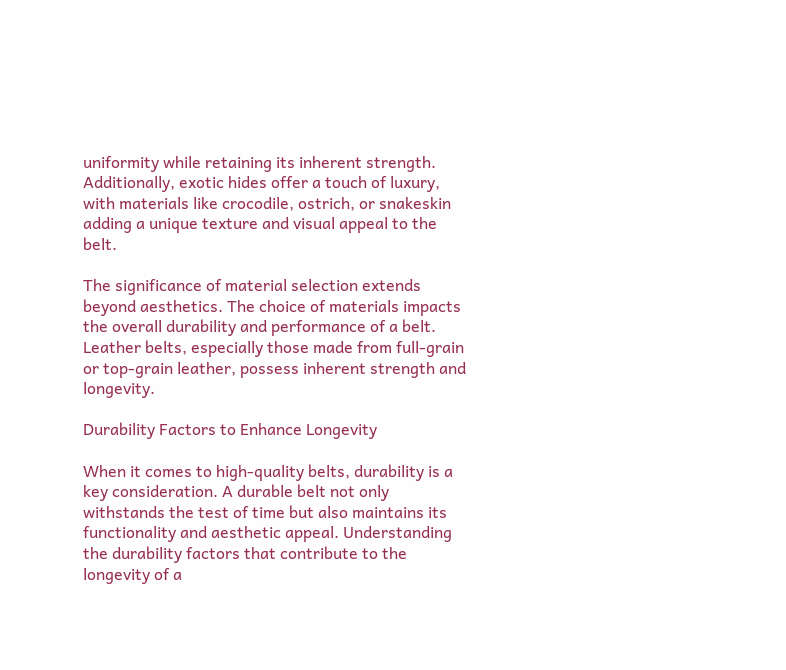uniformity while retaining its inherent strength. Additionally, exotic hides offer a touch of luxury, with materials like crocodile, ostrich, or snakeskin adding a unique texture and visual appeal to the belt.

The significance of material selection extends beyond aesthetics. The choice of materials impacts the overall durability and performance of a belt. Leather belts, especially those made from full-grain or top-grain leather, possess inherent strength and longevity.

Durability Factors to Enhance Longevity

When it comes to high-quality belts, durability is a key consideration. A durable belt not only withstands the test of time but also maintains its functionality and aesthetic appeal. Understanding the durability factors that contribute to the longevity of a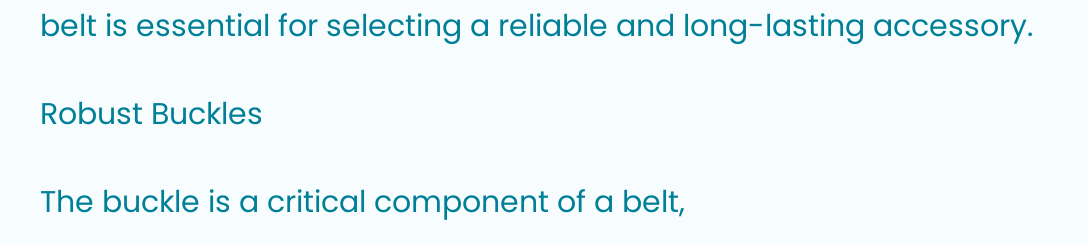belt is essential for selecting a reliable and long-lasting accessory.

Robust Buckles

The buckle is a critical component of a belt,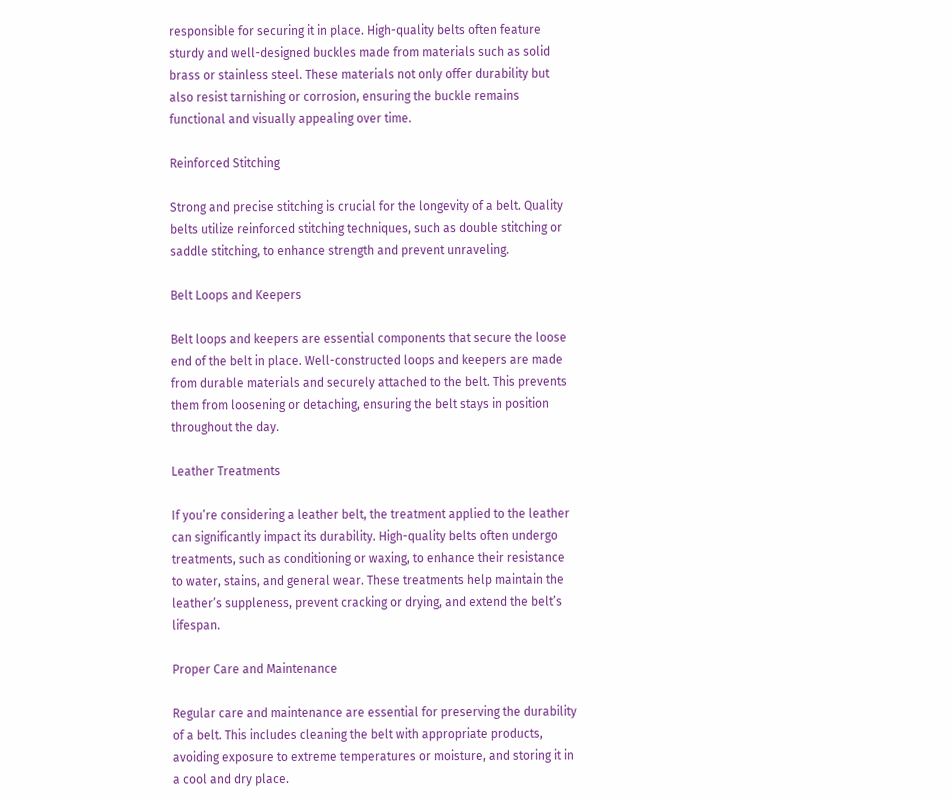responsible for securing it in place. High-quality belts often feature sturdy and well-designed buckles made from materials such as solid brass or stainless steel. These materials not only offer durability but also resist tarnishing or corrosion, ensuring the buckle remains functional and visually appealing over time.

Reinforced Stitching

Strong and precise stitching is crucial for the longevity of a belt. Quality belts utilize reinforced stitching techniques, such as double stitching or saddle stitching, to enhance strength and prevent unraveling.

Belt Loops and Keepers

Belt loops and keepers are essential components that secure the loose end of the belt in place. Well-constructed loops and keepers are made from durable materials and securely attached to the belt. This prevents them from loosening or detaching, ensuring the belt stays in position throughout the day.

Leather Treatments

If you’re considering a leather belt, the treatment applied to the leather can significantly impact its durability. High-quality belts often undergo treatments, such as conditioning or waxing, to enhance their resistance to water, stains, and general wear. These treatments help maintain the leather’s suppleness, prevent cracking or drying, and extend the belt’s lifespan.

Proper Care and Maintenance

Regular care and maintenance are essential for preserving the durability of a belt. This includes cleaning the belt with appropriate products, avoiding exposure to extreme temperatures or moisture, and storing it in a cool and dry place.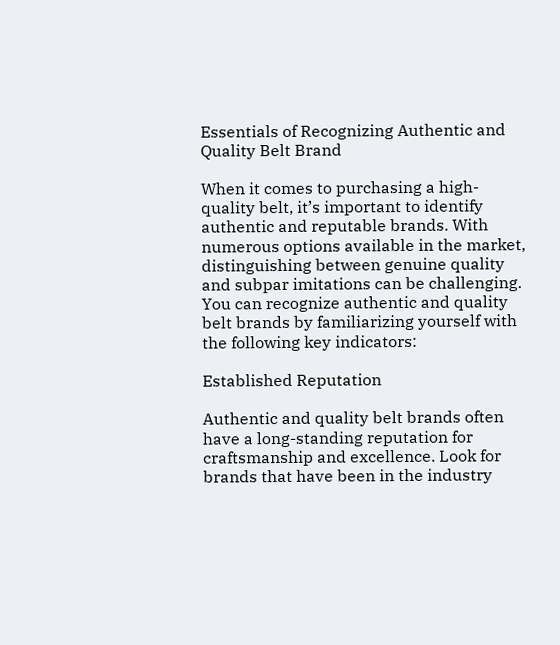Essentials of Recognizing Authentic and Quality Belt Brand

When it comes to purchasing a high-quality belt, it’s important to identify authentic and reputable brands. With numerous options available in the market, distinguishing between genuine quality and subpar imitations can be challenging. You can recognize authentic and quality belt brands by familiarizing yourself with the following key indicators:

Established Reputation

Authentic and quality belt brands often have a long-standing reputation for craftsmanship and excellence. Look for brands that have been in the industry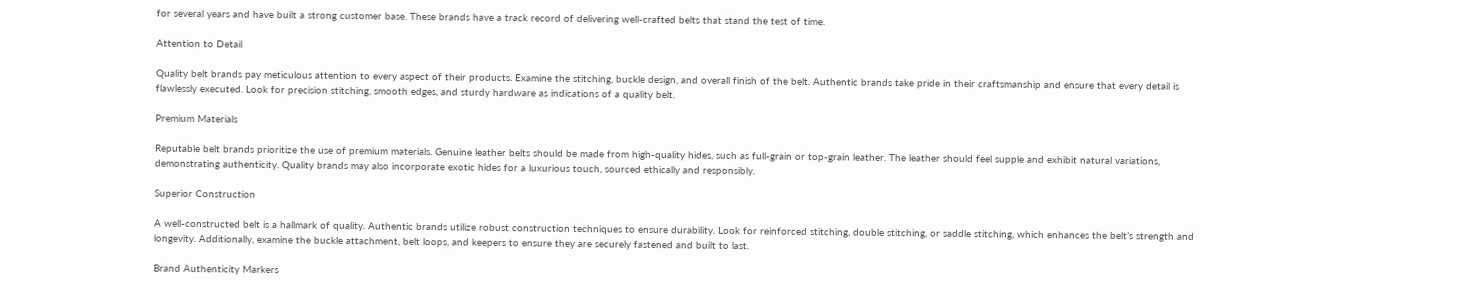for several years and have built a strong customer base. These brands have a track record of delivering well-crafted belts that stand the test of time.

Attention to Detail

Quality belt brands pay meticulous attention to every aspect of their products. Examine the stitching, buckle design, and overall finish of the belt. Authentic brands take pride in their craftsmanship and ensure that every detail is flawlessly executed. Look for precision stitching, smooth edges, and sturdy hardware as indications of a quality belt.

Premium Materials

Reputable belt brands prioritize the use of premium materials. Genuine leather belts should be made from high-quality hides, such as full-grain or top-grain leather. The leather should feel supple and exhibit natural variations, demonstrating authenticity. Quality brands may also incorporate exotic hides for a luxurious touch, sourced ethically and responsibly.

Superior Construction

A well-constructed belt is a hallmark of quality. Authentic brands utilize robust construction techniques to ensure durability. Look for reinforced stitching, double stitching, or saddle stitching, which enhances the belt’s strength and longevity. Additionally, examine the buckle attachment, belt loops, and keepers to ensure they are securely fastened and built to last.

Brand Authenticity Markers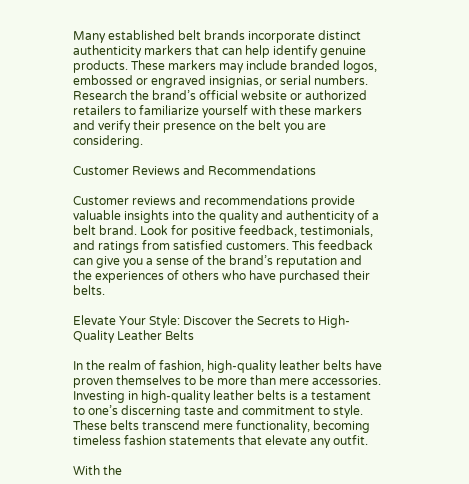Many established belt brands incorporate distinct authenticity markers that can help identify genuine products. These markers may include branded logos, embossed or engraved insignias, or serial numbers. Research the brand’s official website or authorized retailers to familiarize yourself with these markers and verify their presence on the belt you are considering.

Customer Reviews and Recommendations

Customer reviews and recommendations provide valuable insights into the quality and authenticity of a belt brand. Look for positive feedback, testimonials, and ratings from satisfied customers. This feedback can give you a sense of the brand’s reputation and the experiences of others who have purchased their belts.

Elevate Your Style: Discover the Secrets to High-Quality Leather Belts

In the realm of fashion, high-quality leather belts have proven themselves to be more than mere accessories. Investing in high-quality leather belts is a testament to one’s discerning taste and commitment to style. These belts transcend mere functionality, becoming timeless fashion statements that elevate any outfit.

With the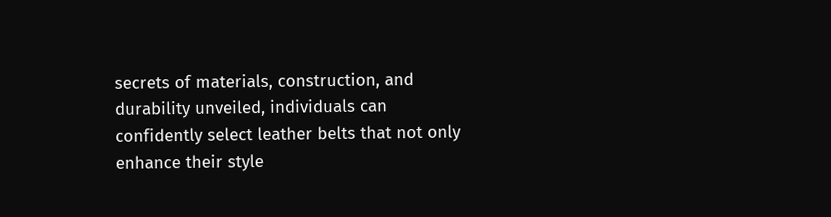secrets of materials, construction, and durability unveiled, individuals can confidently select leather belts that not only enhance their style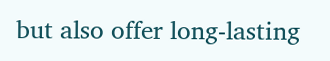but also offer long-lasting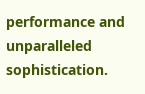performance and unparalleled sophistication.